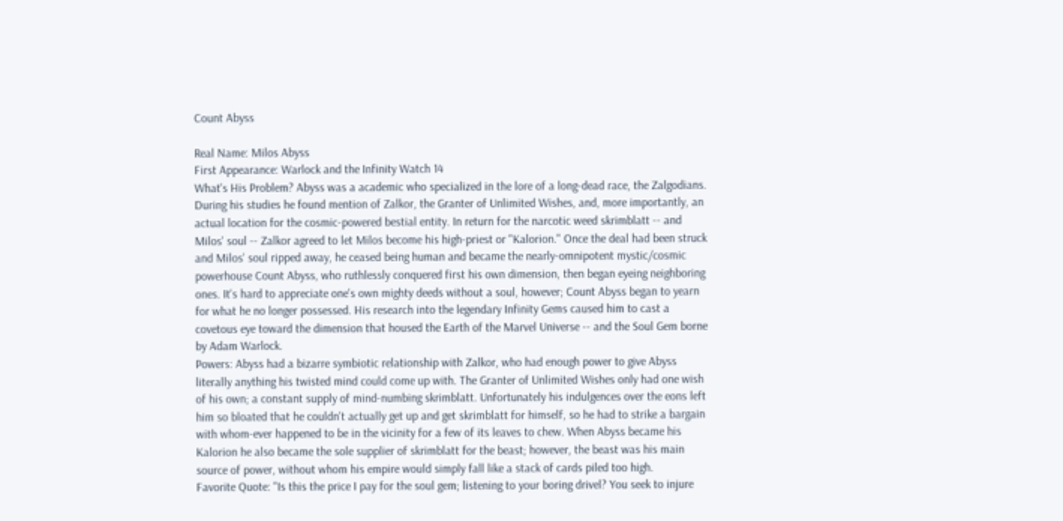Count Abyss

Real Name: Milos Abyss
First Appearance: Warlock and the Infinity Watch 14
What's His Problem? Abyss was a academic who specialized in the lore of a long-dead race, the Zalgodians. During his studies he found mention of Zalkor, the Granter of Unlimited Wishes, and, more importantly, an actual location for the cosmic-powered bestial entity. In return for the narcotic weed skrimblatt -- and Milos' soul -- Zalkor agreed to let Milos become his high-priest or "Kalorion." Once the deal had been struck and Milos' soul ripped away, he ceased being human and became the nearly-omnipotent mystic/cosmic powerhouse Count Abyss, who ruthlessly conquered first his own dimension, then began eyeing neighboring ones. It's hard to appreciate one's own mighty deeds without a soul, however; Count Abyss began to yearn for what he no longer possessed. His research into the legendary Infinity Gems caused him to cast a covetous eye toward the dimension that housed the Earth of the Marvel Universe -- and the Soul Gem borne by Adam Warlock.
Powers: Abyss had a bizarre symbiotic relationship with Zalkor, who had enough power to give Abyss literally anything his twisted mind could come up with. The Granter of Unlimited Wishes only had one wish of his own; a constant supply of mind-numbing skrimblatt. Unfortunately his indulgences over the eons left him so bloated that he couldn't actually get up and get skrimblatt for himself, so he had to strike a bargain with whom-ever happened to be in the vicinity for a few of its leaves to chew. When Abyss became his Kalorion he also became the sole supplier of skrimblatt for the beast; however, the beast was his main source of power, without whom his empire would simply fall like a stack of cards piled too high.
Favorite Quote: "Is this the price I pay for the soul gem; listening to your boring drivel? You seek to injure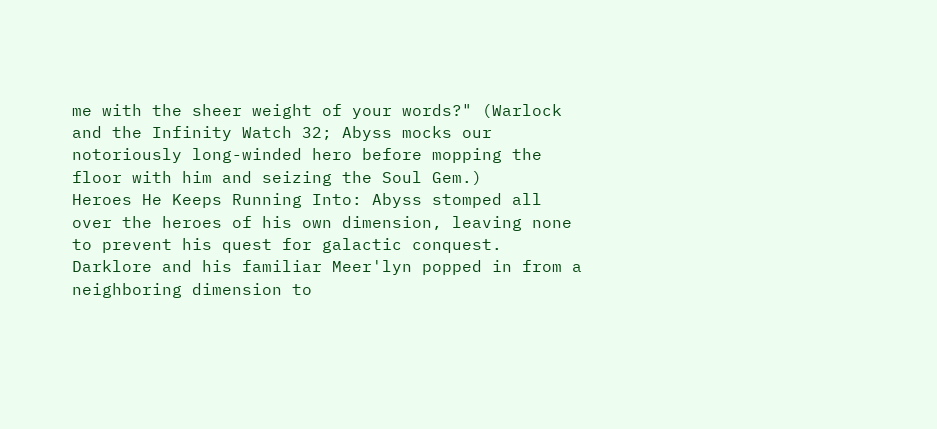me with the sheer weight of your words?" (Warlock and the Infinity Watch 32; Abyss mocks our notoriously long-winded hero before mopping the floor with him and seizing the Soul Gem.)
Heroes He Keeps Running Into: Abyss stomped all over the heroes of his own dimension, leaving none to prevent his quest for galactic conquest. Darklore and his familiar Meer'lyn popped in from a neighboring dimension to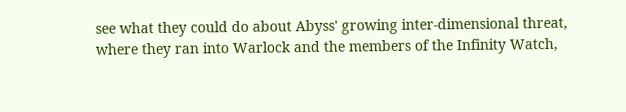see what they could do about Abyss' growing inter-dimensional threat, where they ran into Warlock and the members of the Infinity Watch,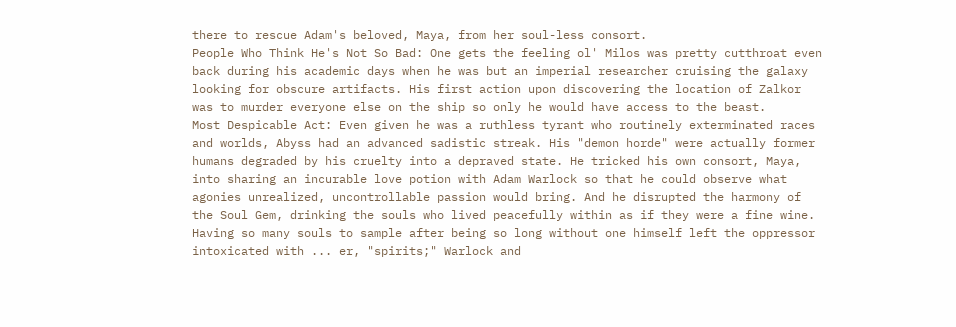there to rescue Adam's beloved, Maya, from her soul-less consort.
People Who Think He's Not So Bad: One gets the feeling ol' Milos was pretty cutthroat even back during his academic days when he was but an imperial researcher cruising the galaxy looking for obscure artifacts. His first action upon discovering the location of Zalkor was to murder everyone else on the ship so only he would have access to the beast.
Most Despicable Act: Even given he was a ruthless tyrant who routinely exterminated races and worlds, Abyss had an advanced sadistic streak. His "demon horde" were actually former humans degraded by his cruelty into a depraved state. He tricked his own consort, Maya, into sharing an incurable love potion with Adam Warlock so that he could observe what agonies unrealized, uncontrollable passion would bring. And he disrupted the harmony of the Soul Gem, drinking the souls who lived peacefully within as if they were a fine wine. Having so many souls to sample after being so long without one himself left the oppressor intoxicated with ... er, "spirits;" Warlock and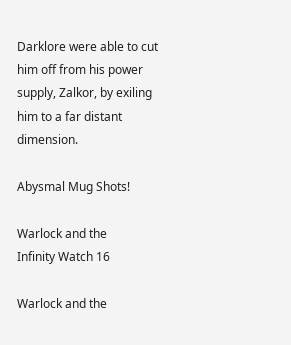Darklore were able to cut him off from his power supply, Zalkor, by exiling him to a far distant dimension.

Abysmal Mug Shots!

Warlock and the
Infinity Watch 16

Warlock and the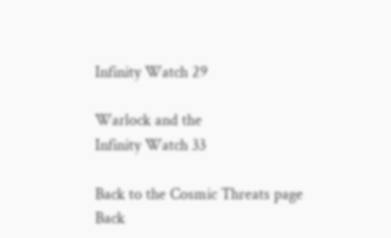Infinity Watch 29

Warlock and the
Infinity Watch 33

Back to the Cosmic Threats page
Back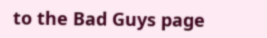to the Bad Guys page